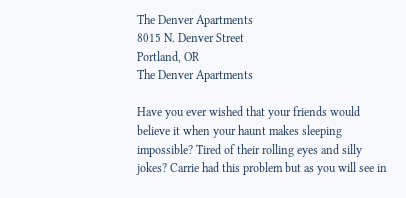The Denver Apartments
8015 N. Denver Street
Portland, OR
The Denver Apartments

Have you ever wished that your friends would believe it when your haunt makes sleeping impossible? Tired of their rolling eyes and silly jokes? Carrie had this problem but as you will see in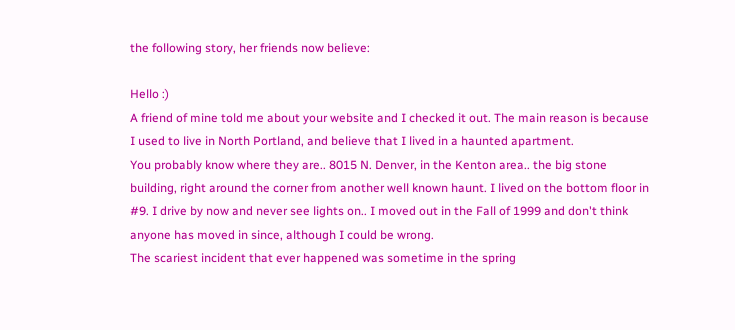the following story, her friends now believe:

Hello :)
A friend of mine told me about your website and I checked it out. The main reason is because I used to live in North Portland, and believe that I lived in a haunted apartment.
You probably know where they are.. 8015 N. Denver, in the Kenton area.. the big stone building, right around the corner from another well known haunt. I lived on the bottom floor in #9. I drive by now and never see lights on.. I moved out in the Fall of 1999 and don't think anyone has moved in since, although I could be wrong.
The scariest incident that ever happened was sometime in the spring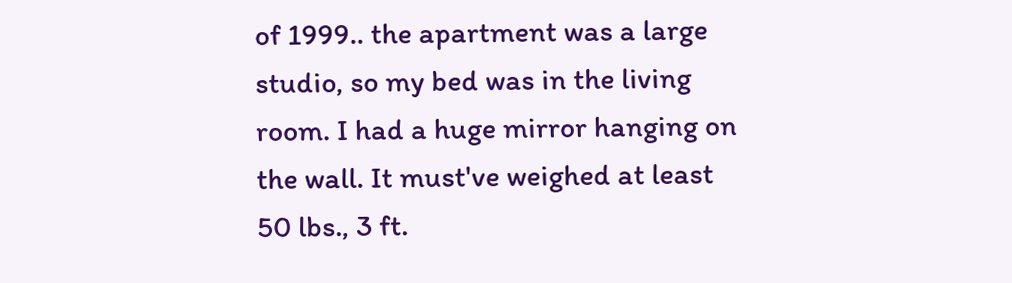of 1999.. the apartment was a large studio, so my bed was in the living room. I had a huge mirror hanging on the wall. It must've weighed at least 50 lbs., 3 ft.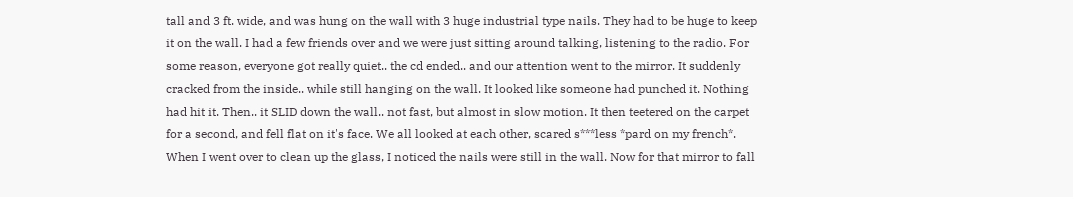tall and 3 ft. wide, and was hung on the wall with 3 huge industrial type nails. They had to be huge to keep it on the wall. I had a few friends over and we were just sitting around talking, listening to the radio. For some reason, everyone got really quiet.. the cd ended.. and our attention went to the mirror. It suddenly cracked from the inside.. while still hanging on the wall. It looked like someone had punched it. Nothing had hit it. Then.. it SLID down the wall.. not fast, but almost in slow motion. It then teetered on the carpet for a second, and fell flat on it's face. We all looked at each other, scared s***less *pard on my french*. When I went over to clean up the glass, I noticed the nails were still in the wall. Now for that mirror to fall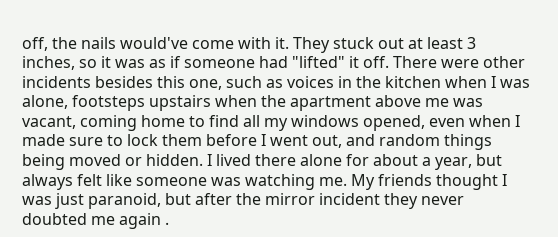off, the nails would've come with it. They stuck out at least 3 inches, so it was as if someone had "lifted" it off. There were other incidents besides this one, such as voices in the kitchen when I was alone, footsteps upstairs when the apartment above me was vacant, coming home to find all my windows opened, even when I made sure to lock them before I went out, and random things being moved or hidden. I lived there alone for about a year, but always felt like someone was watching me. My friends thought I was just paranoid, but after the mirror incident they never doubted me again .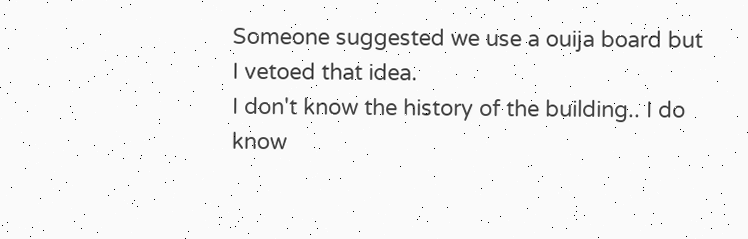Someone suggested we use a ouija board but I vetoed that idea.
I don't know the history of the building.. I do know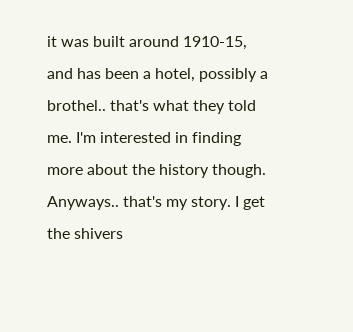it was built around 1910-15, and has been a hotel, possibly a brothel.. that's what they told me. I'm interested in finding more about the history though. Anyways.. that's my story. I get the shivers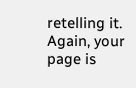retelling it. Again, your page is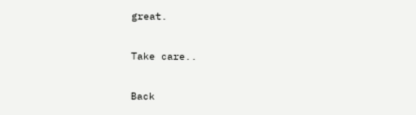great.

Take care..

Back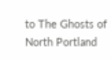to The Ghosts of North Portland